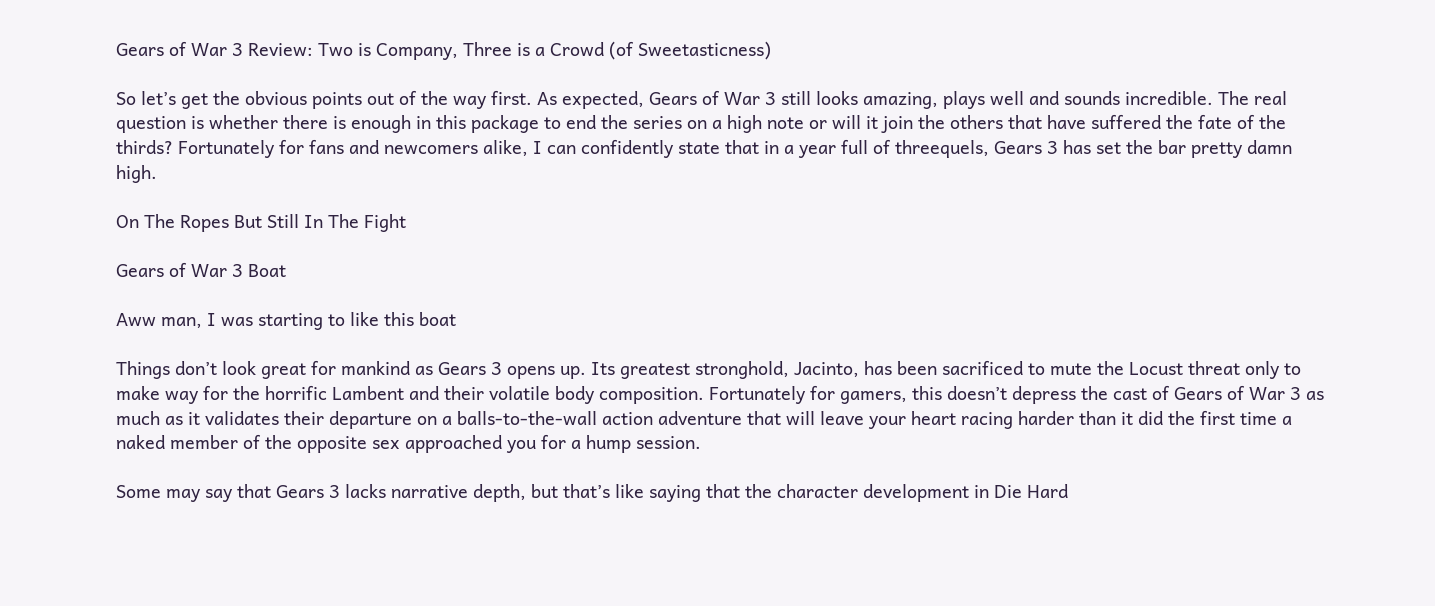Gears of War 3 Review: Two is Company, Three is a Crowd (of Sweetasticness)

So let’s get the obvious points out of the way first. As expected, Gears of War 3 still looks amazing, plays well and sounds incredible. The real question is whether there is enough in this package to end the series on a high note or will it join the others that have suffered the fate of the thirds? Fortunately for fans and newcomers alike, I can confidently state that in a year full of threequels, Gears 3 has set the bar pretty damn high.

On The Ropes But Still In The Fight

Gears of War 3 Boat

Aww man, I was starting to like this boat

Things don’t look great for mankind as Gears 3 opens up. Its greatest stronghold, Jacinto, has been sacrificed to mute the Locust threat only to make way for the horrific Lambent and their volatile body composition. Fortunately for gamers, this doesn’t depress the cast of Gears of War 3 as much as it validates their departure on a balls-to-the-wall action adventure that will leave your heart racing harder than it did the first time a naked member of the opposite sex approached you for a hump session.

Some may say that Gears 3 lacks narrative depth, but that’s like saying that the character development in Die Hard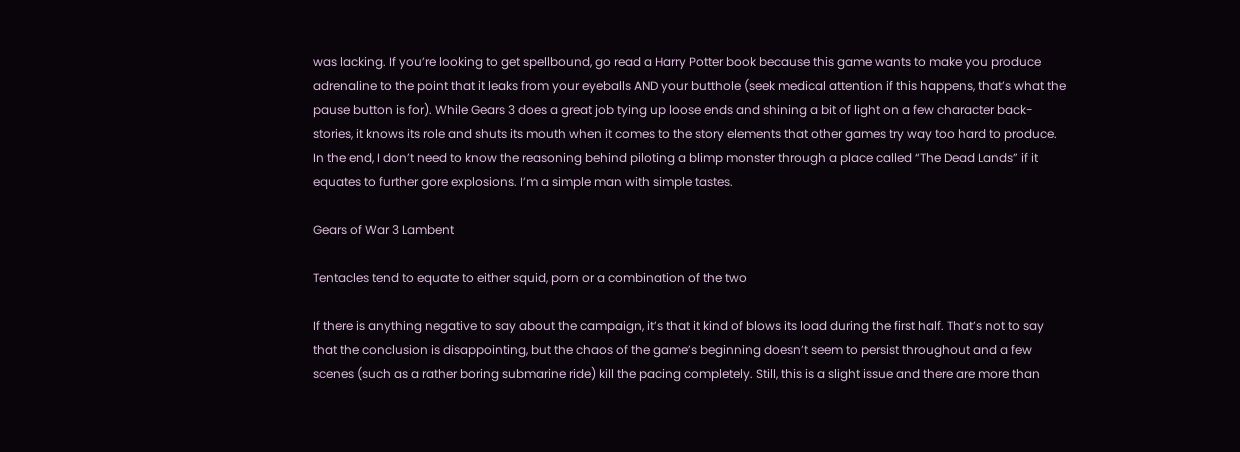was lacking. If you’re looking to get spellbound, go read a Harry Potter book because this game wants to make you produce adrenaline to the point that it leaks from your eyeballs AND your butthole (seek medical attention if this happens, that’s what the pause button is for). While Gears 3 does a great job tying up loose ends and shining a bit of light on a few character back-stories, it knows its role and shuts its mouth when it comes to the story elements that other games try way too hard to produce. In the end, I don’t need to know the reasoning behind piloting a blimp monster through a place called “The Dead Lands” if it equates to further gore explosions. I’m a simple man with simple tastes.

Gears of War 3 Lambent

Tentacles tend to equate to either squid, porn or a combination of the two

If there is anything negative to say about the campaign, it’s that it kind of blows its load during the first half. That’s not to say that the conclusion is disappointing, but the chaos of the game’s beginning doesn’t seem to persist throughout and a few scenes (such as a rather boring submarine ride) kill the pacing completely. Still, this is a slight issue and there are more than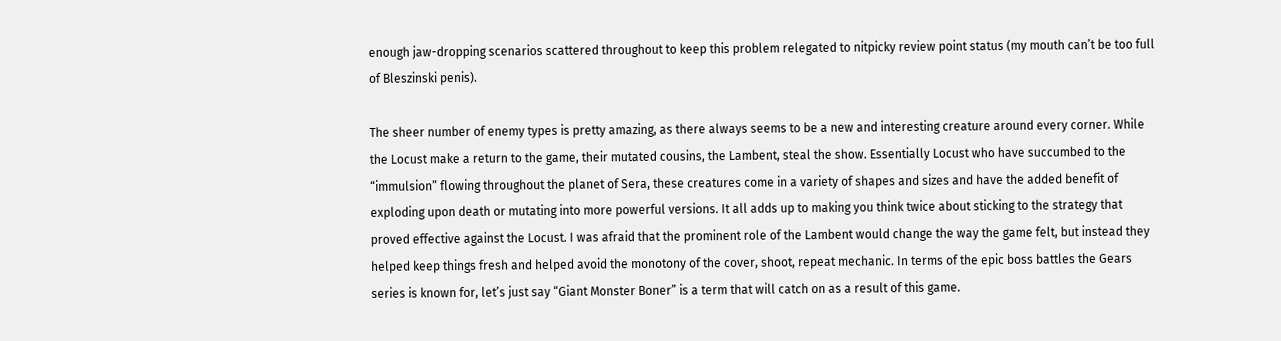enough jaw-dropping scenarios scattered throughout to keep this problem relegated to nitpicky review point status (my mouth can’t be too full of Bleszinski penis).

The sheer number of enemy types is pretty amazing, as there always seems to be a new and interesting creature around every corner. While the Locust make a return to the game, their mutated cousins, the Lambent, steal the show. Essentially Locust who have succumbed to the “immulsion” flowing throughout the planet of Sera, these creatures come in a variety of shapes and sizes and have the added benefit of exploding upon death or mutating into more powerful versions. It all adds up to making you think twice about sticking to the strategy that proved effective against the Locust. I was afraid that the prominent role of the Lambent would change the way the game felt, but instead they helped keep things fresh and helped avoid the monotony of the cover, shoot, repeat mechanic. In terms of the epic boss battles the Gears series is known for, let’s just say “Giant Monster Boner” is a term that will catch on as a result of this game.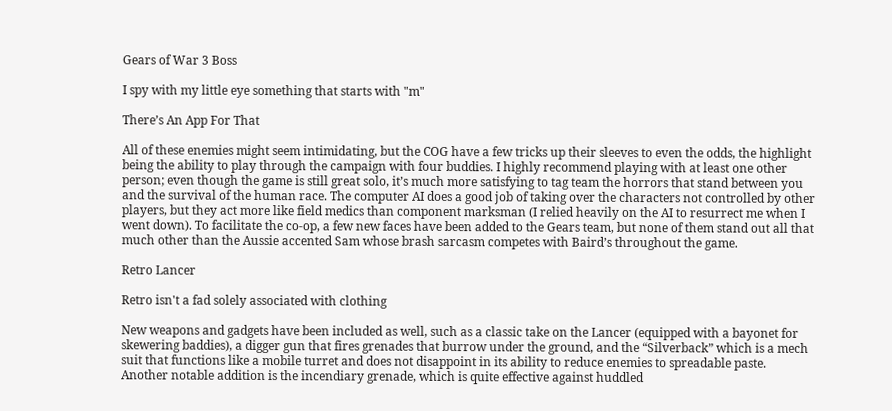Gears of War 3 Boss

I spy with my little eye something that starts with "m"

There’s An App For That

All of these enemies might seem intimidating, but the COG have a few tricks up their sleeves to even the odds, the highlight being the ability to play through the campaign with four buddies. I highly recommend playing with at least one other person; even though the game is still great solo, it’s much more satisfying to tag team the horrors that stand between you and the survival of the human race. The computer AI does a good job of taking over the characters not controlled by other players, but they act more like field medics than component marksman (I relied heavily on the AI to resurrect me when I went down). To facilitate the co-op, a few new faces have been added to the Gears team, but none of them stand out all that much other than the Aussie accented Sam whose brash sarcasm competes with Baird’s throughout the game.

Retro Lancer

Retro isn't a fad solely associated with clothing

New weapons and gadgets have been included as well, such as a classic take on the Lancer (equipped with a bayonet for skewering baddies), a digger gun that fires grenades that burrow under the ground, and the “Silverback” which is a mech suit that functions like a mobile turret and does not disappoint in its ability to reduce enemies to spreadable paste. Another notable addition is the incendiary grenade, which is quite effective against huddled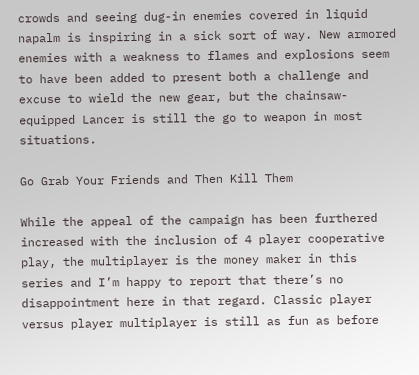crowds and seeing dug-in enemies covered in liquid napalm is inspiring in a sick sort of way. New armored enemies with a weakness to flames and explosions seem to have been added to present both a challenge and excuse to wield the new gear, but the chainsaw-equipped Lancer is still the go to weapon in most situations.

Go Grab Your Friends and Then Kill Them

While the appeal of the campaign has been furthered increased with the inclusion of 4 player cooperative play, the multiplayer is the money maker in this series and I’m happy to report that there’s no disappointment here in that regard. Classic player versus player multiplayer is still as fun as before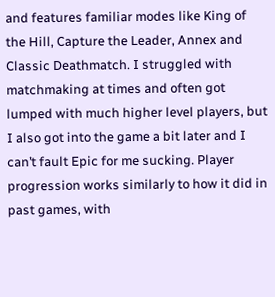and features familiar modes like King of the Hill, Capture the Leader, Annex and Classic Deathmatch. I struggled with matchmaking at times and often got lumped with much higher level players, but I also got into the game a bit later and I can’t fault Epic for me sucking. Player progression works similarly to how it did in past games, with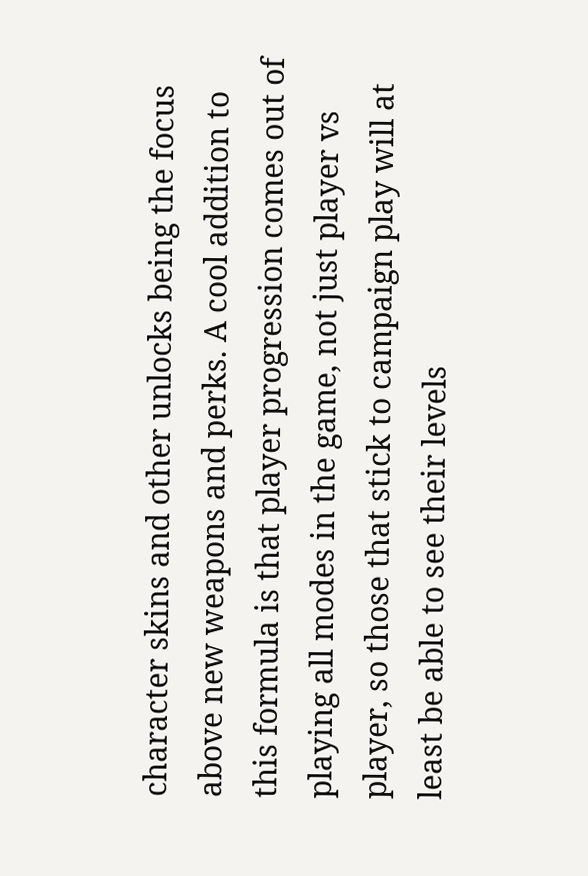character skins and other unlocks being the focus above new weapons and perks. A cool addition to this formula is that player progression comes out of playing all modes in the game, not just player vs player, so those that stick to campaign play will at least be able to see their levels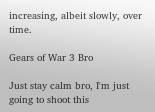increasing, albeit slowly, over time.

Gears of War 3 Bro

Just stay calm bro, I'm just going to shoot this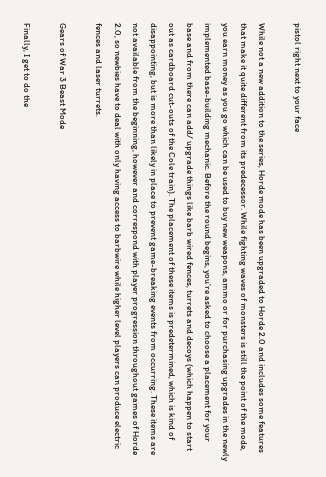pistol right next to your face

While not a new addition to the series, Horde mode has been upgraded to Horde 2.0 and includes some features that make it quite different from its predecessor. While fighting waves of monsters is still the point of the mode, you earn money as you go which can be used to buy new weapons, ammo or for purchasing upgrades in the newly implemented base-building mechanic. Before the round begins, you’re asked to choose a placement for your base and from there can add/ upgrade things like barb wired fences, turrets and decoys (which happen to start out as cardboard cut-outs of the Cole train). The placement of these items is predetermined, which is kind of disappointing, but is more than likely in place to prevent game-breaking events from occurring. These items are not available from the beginning, however and correspond with player progression throughout games of Horde 2.0, so newbies have to deal with only having access to barbwire while higher level players can produce electric fences and laser turrets.

Gears of War 3 Beast Mode

Finally, I get to do the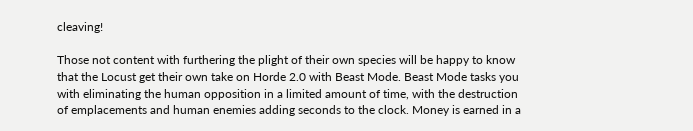cleaving!

Those not content with furthering the plight of their own species will be happy to know that the Locust get their own take on Horde 2.0 with Beast Mode. Beast Mode tasks you with eliminating the human opposition in a limited amount of time, with the destruction of emplacements and human enemies adding seconds to the clock. Money is earned in a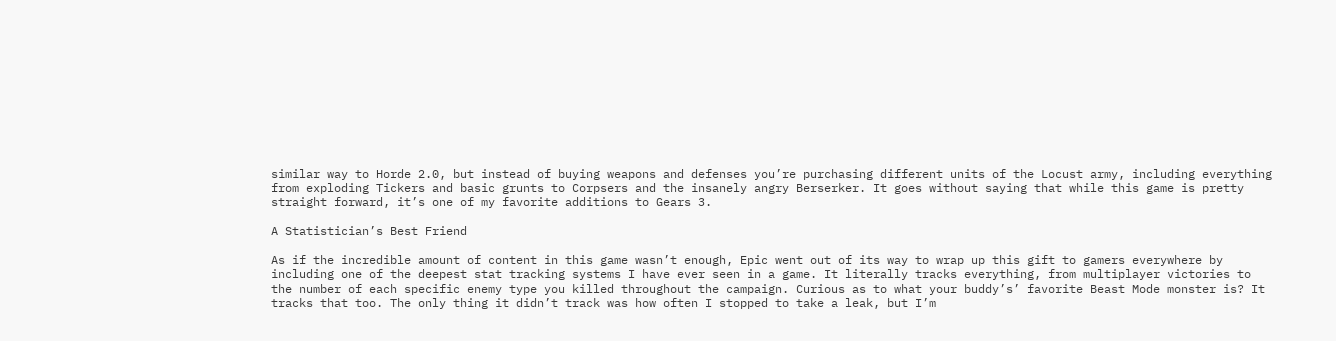similar way to Horde 2.0, but instead of buying weapons and defenses you’re purchasing different units of the Locust army, including everything from exploding Tickers and basic grunts to Corpsers and the insanely angry Berserker. It goes without saying that while this game is pretty straight forward, it’s one of my favorite additions to Gears 3.

A Statistician’s Best Friend

As if the incredible amount of content in this game wasn’t enough, Epic went out of its way to wrap up this gift to gamers everywhere by including one of the deepest stat tracking systems I have ever seen in a game. It literally tracks everything, from multiplayer victories to the number of each specific enemy type you killed throughout the campaign. Curious as to what your buddy’s’ favorite Beast Mode monster is? It tracks that too. The only thing it didn’t track was how often I stopped to take a leak, but I’m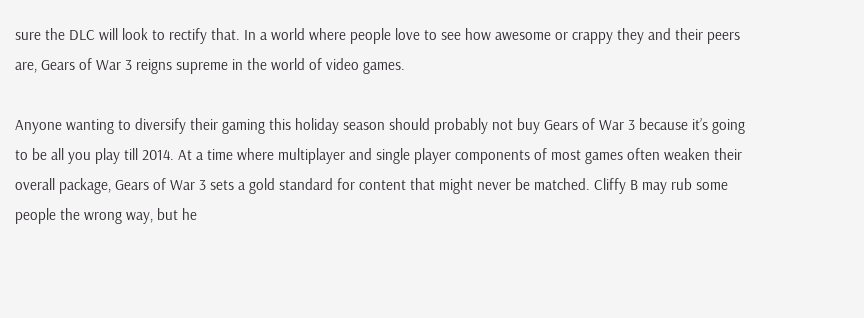sure the DLC will look to rectify that. In a world where people love to see how awesome or crappy they and their peers are, Gears of War 3 reigns supreme in the world of video games.

Anyone wanting to diversify their gaming this holiday season should probably not buy Gears of War 3 because it’s going to be all you play till 2014. At a time where multiplayer and single player components of most games often weaken their overall package, Gears of War 3 sets a gold standard for content that might never be matched. Cliffy B may rub some people the wrong way, but he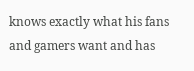knows exactly what his fans and gamers want and has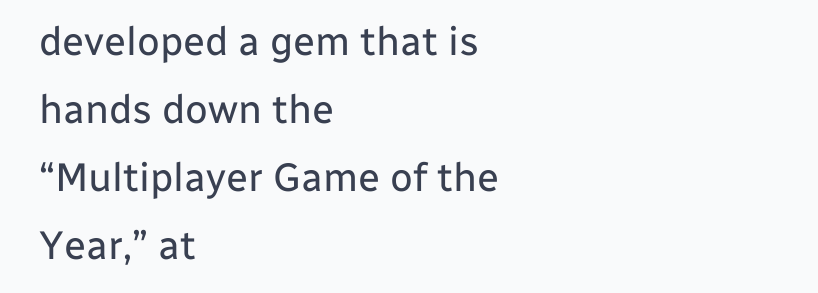developed a gem that is hands down the “Multiplayer Game of the Year,” at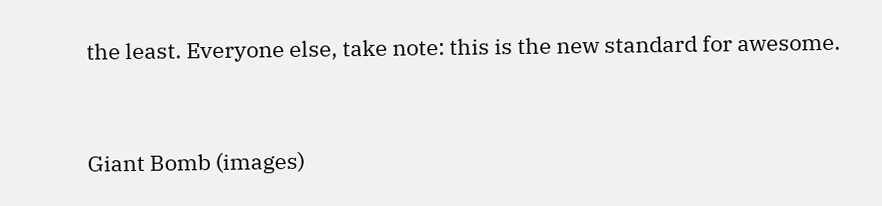the least. Everyone else, take note: this is the new standard for awesome.


Giant Bomb (images)